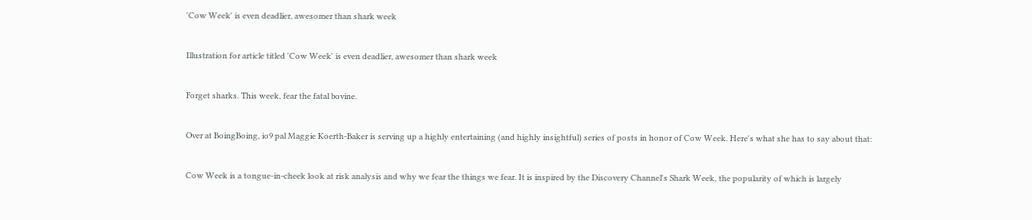'Cow Week' is even deadlier, awesomer than shark week

Illustration for article titled 'Cow Week' is even deadlier, awesomer than shark week

Forget sharks. This week, fear the fatal bovine.

Over at BoingBoing, io9 pal Maggie Koerth-Baker is serving up a highly entertaining (and highly insightful) series of posts in honor of Cow Week. Here's what she has to say about that:

Cow Week is a tongue-in-cheek look at risk analysis and why we fear the things we fear. It is inspired by the Discovery Channel's Shark Week, the popularity of which is largely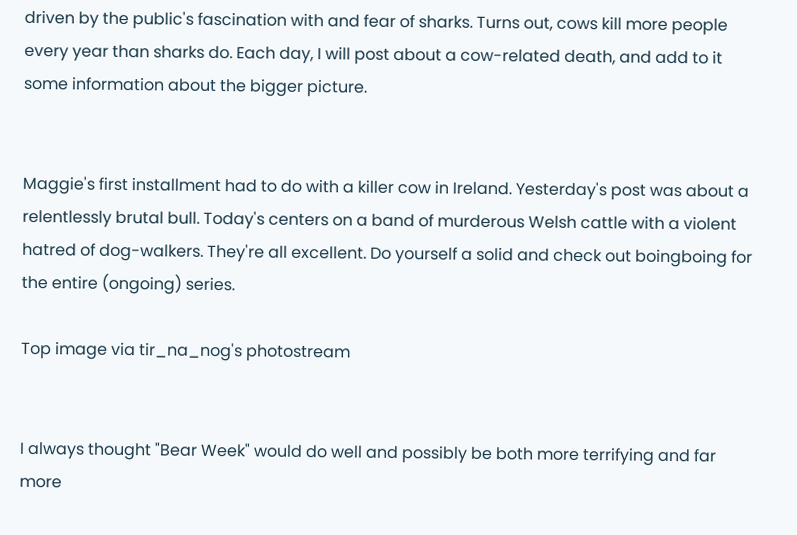driven by the public's fascination with and fear of sharks. Turns out, cows kill more people every year than sharks do. Each day, I will post about a cow-related death, and add to it some information about the bigger picture.


Maggie's first installment had to do with a killer cow in Ireland. Yesterday's post was about a relentlessly brutal bull. Today's centers on a band of murderous Welsh cattle with a violent hatred of dog-walkers. They're all excellent. Do yourself a solid and check out boingboing for the entire (ongoing) series.

Top image via tir_na_nog's photostream


I always thought "Bear Week" would do well and possibly be both more terrifying and far more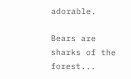adorable.

Bears are sharks of the forest...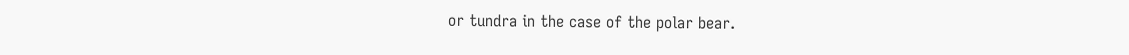or tundra in the case of the polar bear.